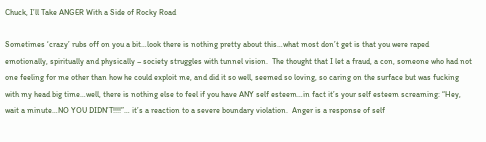Chuck, I’ll Take ANGER With a Side of Rocky Road

Sometimes ‘crazy’ rubs off on you a bit…look there is nothing pretty about this…what most don’t get is that you were raped emotionally, spiritually and physically – society struggles with tunnel vision.  The thought that I let a fraud, a con, someone who had not one feeling for me other than how he could exploit me, and did it so well, seemed so loving, so caring on the surface but was fucking with my head big time…well, there is nothing else to feel if you have ANY self esteem…in fact it’s your self esteem screaming: “Hey, wait a minute…NO YOU DIDN’T!!!!”… it’s a reaction to a severe boundary violation.  Anger is a response of self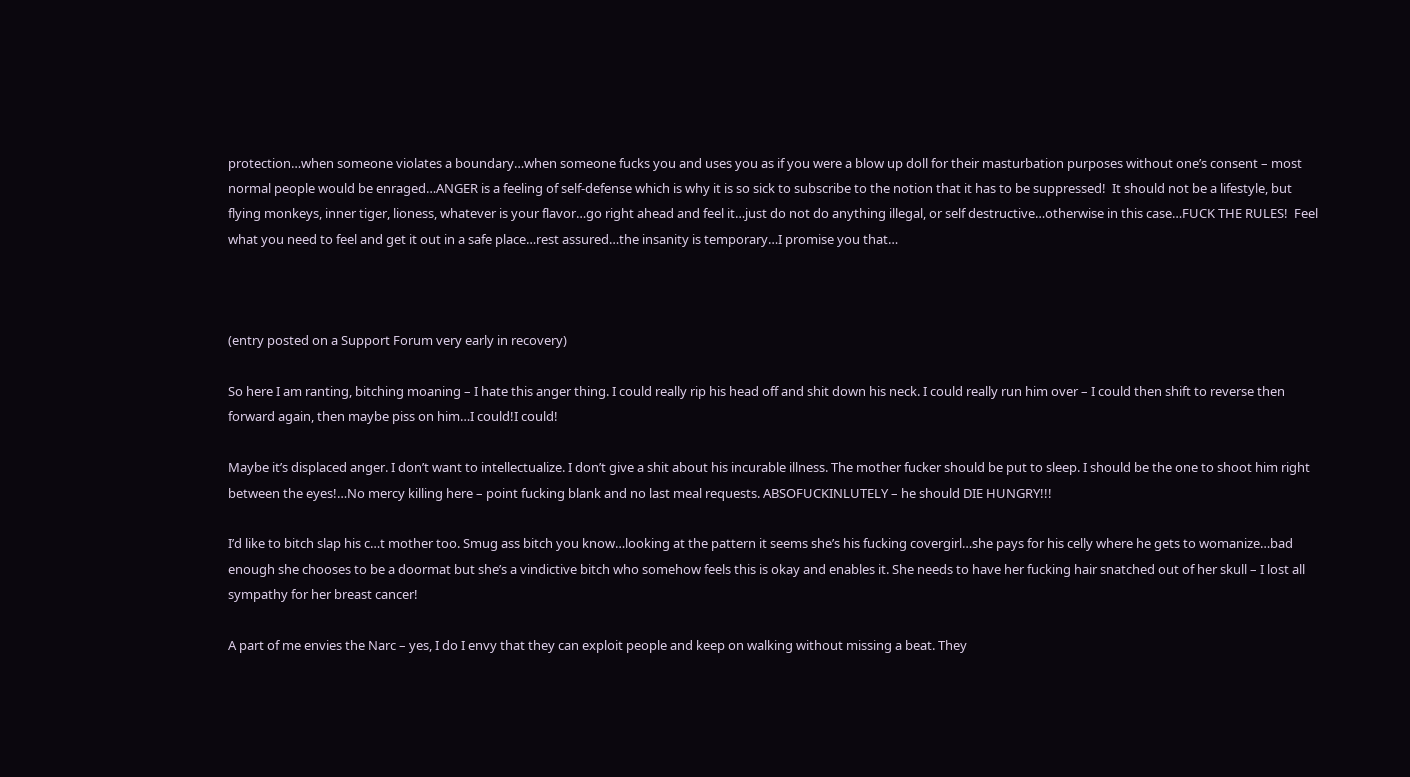protection…when someone violates a boundary…when someone fucks you and uses you as if you were a blow up doll for their masturbation purposes without one’s consent – most normal people would be enraged…ANGER is a feeling of self-defense which is why it is so sick to subscribe to the notion that it has to be suppressed!  It should not be a lifestyle, but flying monkeys, inner tiger, lioness, whatever is your flavor…go right ahead and feel it…just do not do anything illegal, or self destructive…otherwise in this case…FUCK THE RULES!  Feel what you need to feel and get it out in a safe place…rest assured…the insanity is temporary…I promise you that…



(entry posted on a Support Forum very early in recovery)

So here I am ranting, bitching moaning – I hate this anger thing. I could really rip his head off and shit down his neck. I could really run him over – I could then shift to reverse then forward again, then maybe piss on him…I could!I could!

Maybe it’s displaced anger. I don’t want to intellectualize. I don’t give a shit about his incurable illness. The mother fucker should be put to sleep. I should be the one to shoot him right between the eyes!…No mercy killing here – point fucking blank and no last meal requests. ABSOFUCKINLUTELY – he should DIE HUNGRY!!!

I’d like to bitch slap his c…t mother too. Smug ass bitch you know…looking at the pattern it seems she’s his fucking covergirl…she pays for his celly where he gets to womanize…bad enough she chooses to be a doormat but she’s a vindictive bitch who somehow feels this is okay and enables it. She needs to have her fucking hair snatched out of her skull – I lost all sympathy for her breast cancer!

A part of me envies the Narc – yes, I do I envy that they can exploit people and keep on walking without missing a beat. They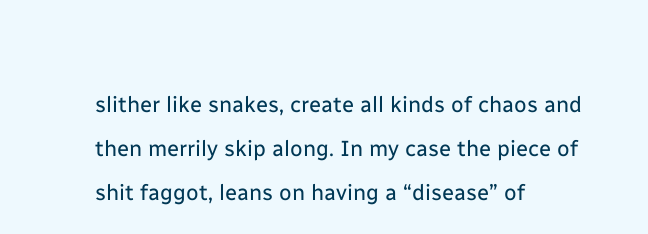slither like snakes, create all kinds of chaos and then merrily skip along. In my case the piece of shit faggot, leans on having a “disease” of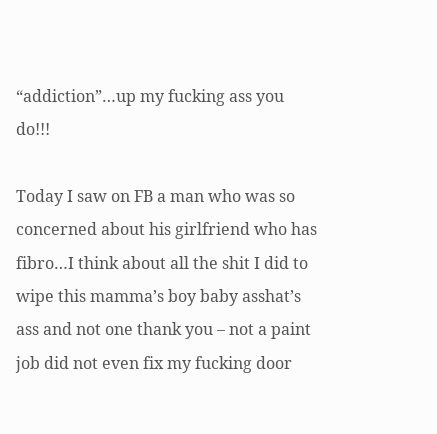“addiction”…up my fucking ass you do!!!

Today I saw on FB a man who was so concerned about his girlfriend who has fibro…I think about all the shit I did to wipe this mamma’s boy baby asshat’s ass and not one thank you – not a paint job did not even fix my fucking door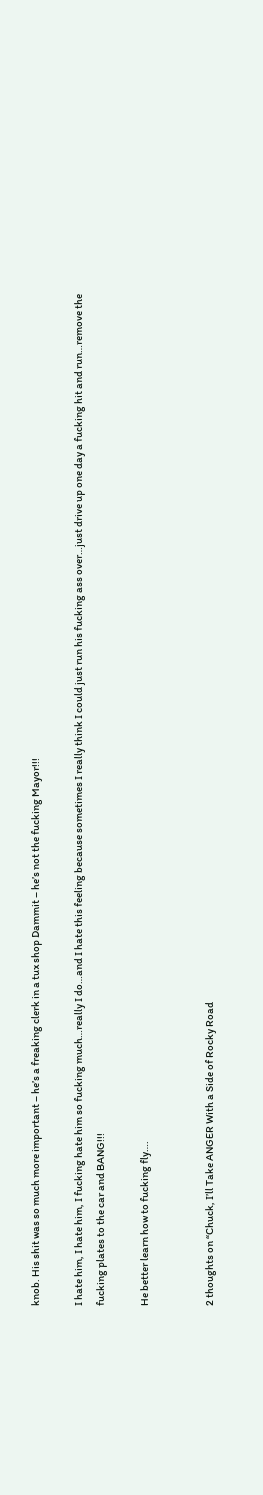knob. His shit was so much more important – he’s a freaking clerk in a tux shop Dammit – he’s not the fucking Mayor!!!

I hate him, I hate him, I fucking hate him so fucking much…really I do…and I hate this feeling because sometimes I really think I could just run his fucking ass over…just drive up one day a fucking hit and run…remove the fucking plates to the car and BANG!!!

He better learn how to fucking fly….


2 thoughts on “Chuck, I’ll Take ANGER With a Side of Rocky Road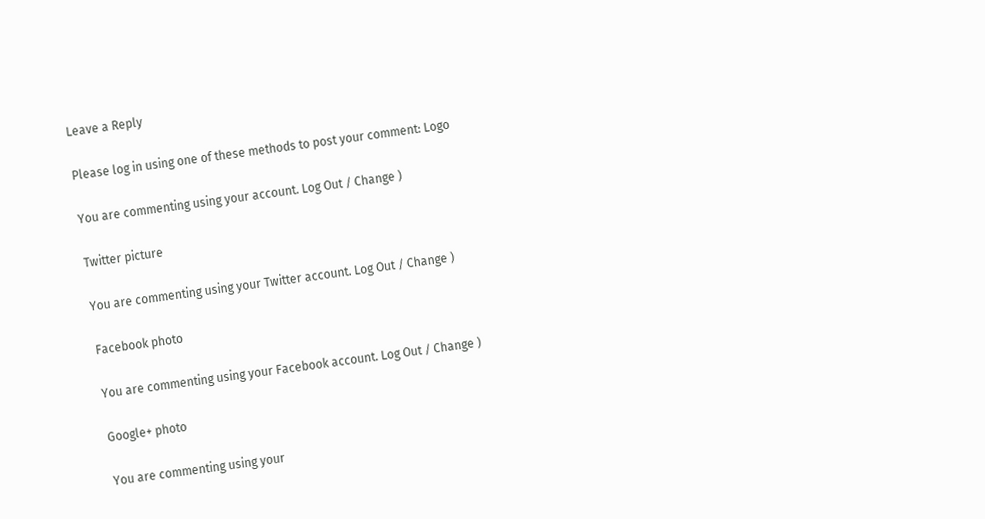Leave a Reply

Please log in using one of these methods to post your comment: Logo

You are commenting using your account. Log Out / Change )

Twitter picture

You are commenting using your Twitter account. Log Out / Change )

Facebook photo

You are commenting using your Facebook account. Log Out / Change )

Google+ photo

You are commenting using your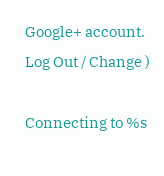Google+ account. Log Out / Change )

Connecting to %s